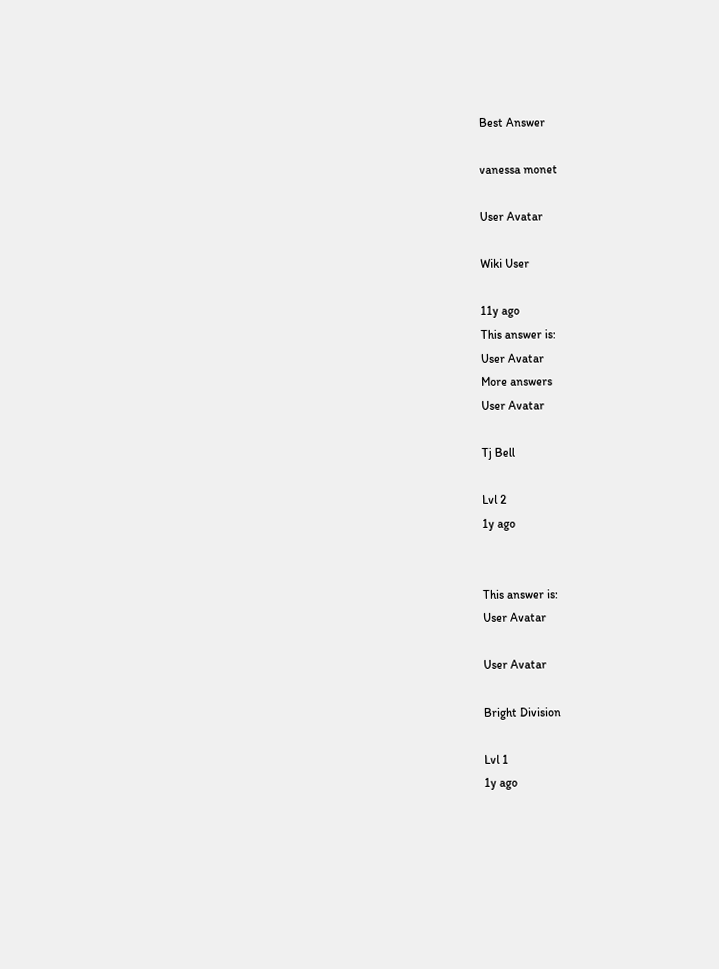Best Answer

vanessa monet

User Avatar

Wiki User

11y ago
This answer is:
User Avatar
More answers
User Avatar

Tj Bell

Lvl 2
1y ago


This answer is:
User Avatar

User Avatar

Bright Division

Lvl 1
1y ago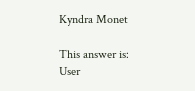Kyndra Monet

This answer is:
User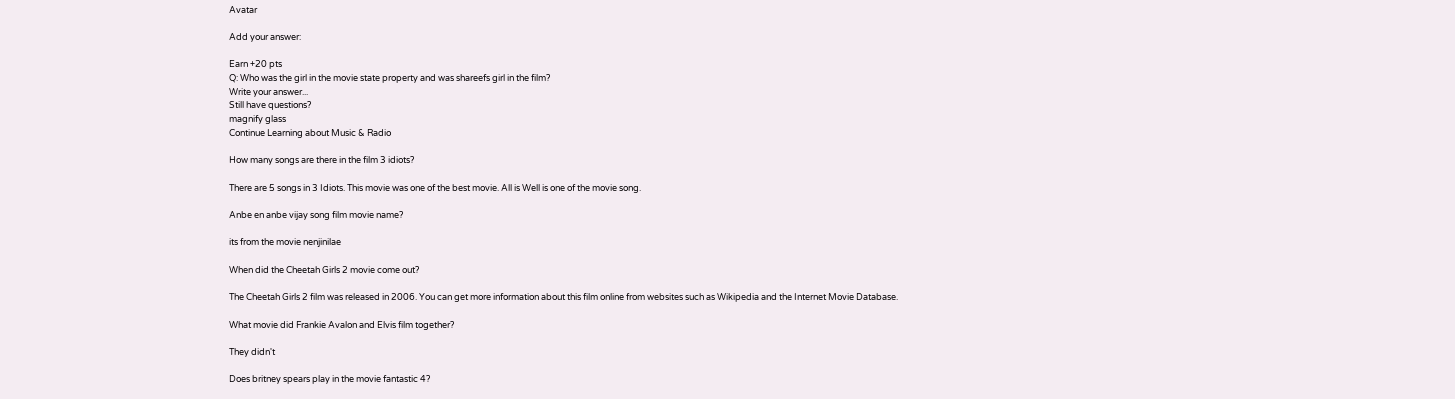Avatar

Add your answer:

Earn +20 pts
Q: Who was the girl in the movie state property and was shareefs girl in the film?
Write your answer...
Still have questions?
magnify glass
Continue Learning about Music & Radio

How many songs are there in the film 3 idiots?

There are 5 songs in 3 Idiots. This movie was one of the best movie. All is Well is one of the movie song.

Anbe en anbe vijay song film movie name?

its from the movie nenjinilae

When did the Cheetah Girls 2 movie come out?

The Cheetah Girls 2 film was released in 2006. You can get more information about this film online from websites such as Wikipedia and the Internet Movie Database.

What movie did Frankie Avalon and Elvis film together?

They didn't

Does britney spears play in the movie fantastic 4?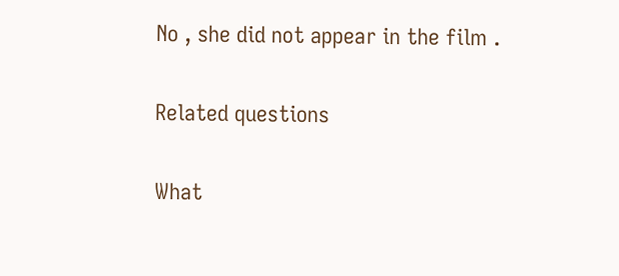No , she did not appear in the film .

Related questions

What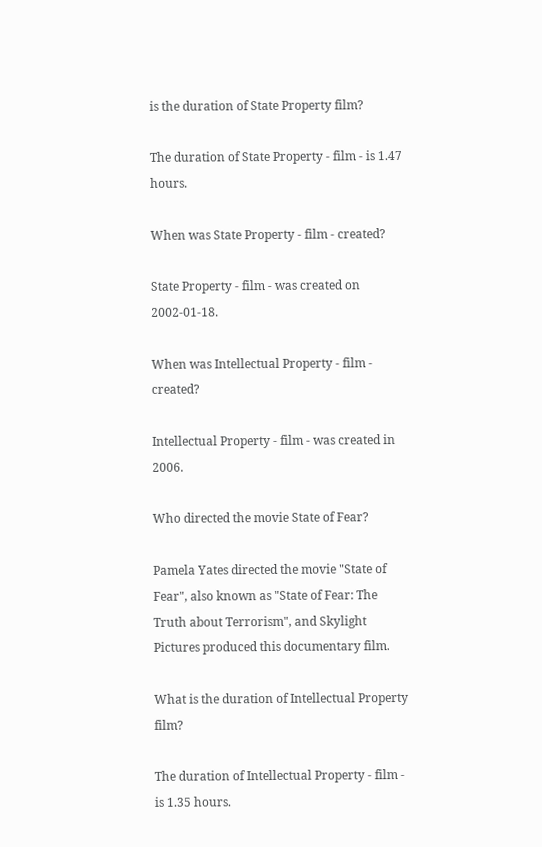is the duration of State Property film?

The duration of State Property - film - is 1.47 hours.

When was State Property - film - created?

State Property - film - was created on 2002-01-18.

When was Intellectual Property - film - created?

Intellectual Property - film - was created in 2006.

Who directed the movie State of Fear?

Pamela Yates directed the movie "State of Fear", also known as "State of Fear: The Truth about Terrorism", and Skylight Pictures produced this documentary film.

What is the duration of Intellectual Property film?

The duration of Intellectual Property - film - is 1.35 hours.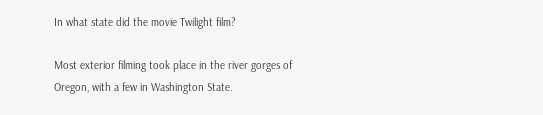In what state did the movie Twilight film?

Most exterior filming took place in the river gorges of Oregon, with a few in Washington State.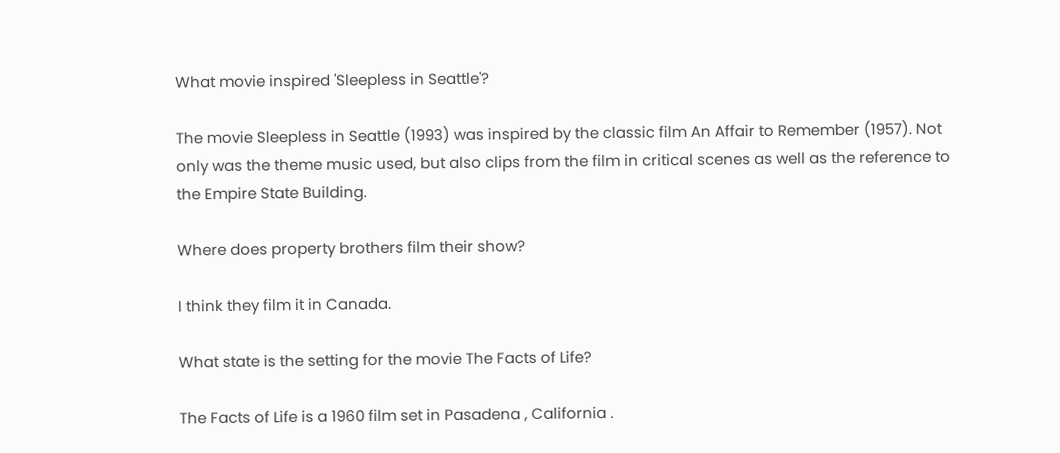What movie inspired 'Sleepless in Seattle'?

The movie Sleepless in Seattle (1993) was inspired by the classic film An Affair to Remember (1957). Not only was the theme music used, but also clips from the film in critical scenes as well as the reference to the Empire State Building.

Where does property brothers film their show?

I think they film it in Canada.

What state is the setting for the movie The Facts of Life?

The Facts of Life is a 1960 film set in Pasadena , California .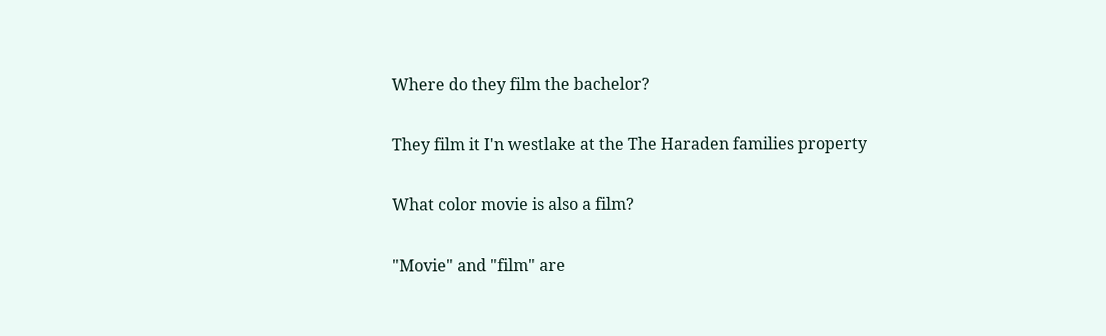Where do they film the bachelor?

They film it I'n westlake at the The Haraden families property

What color movie is also a film?

"Movie" and "film" are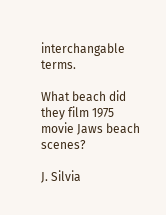interchangable terms.

What beach did they film 1975 movie Jaws beach scenes?

J. Silvia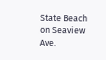State Beach on Seaview Ave.